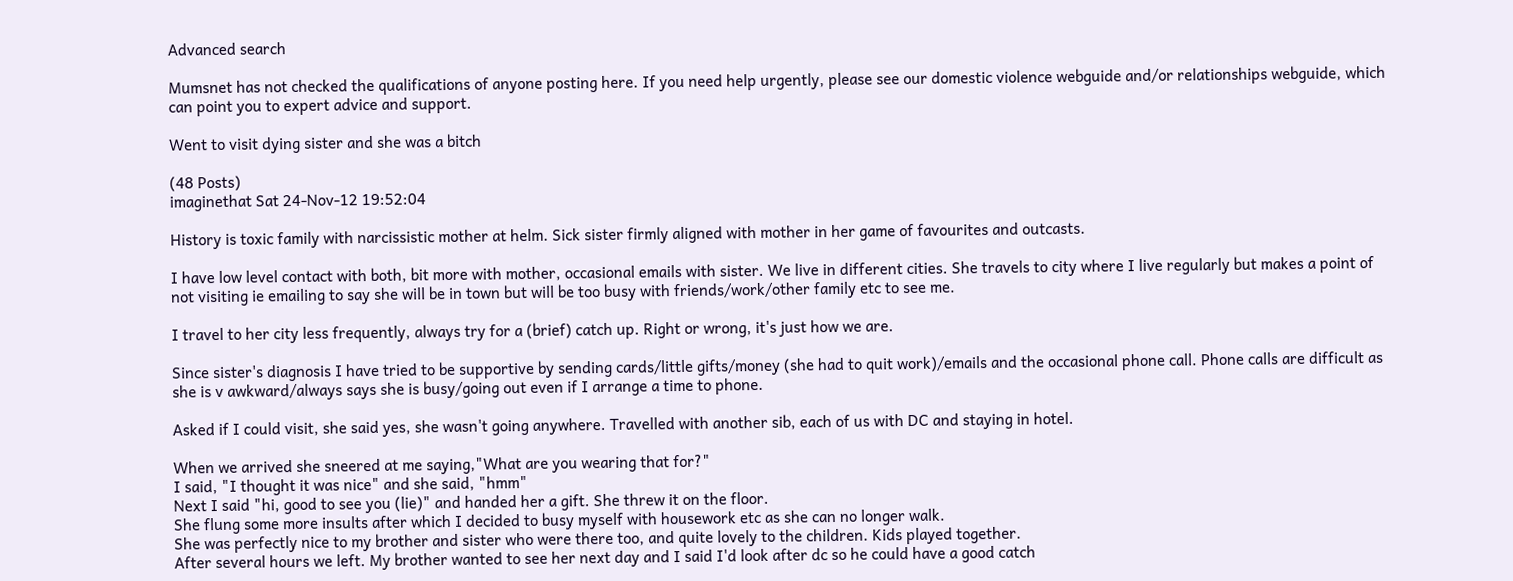Advanced search

Mumsnet has not checked the qualifications of anyone posting here. If you need help urgently, please see our domestic violence webguide and/or relationships webguide, which can point you to expert advice and support.

Went to visit dying sister and she was a bitch

(48 Posts)
imaginethat Sat 24-Nov-12 19:52:04

History is toxic family with narcissistic mother at helm. Sick sister firmly aligned with mother in her game of favourites and outcasts.

I have low level contact with both, bit more with mother, occasional emails with sister. We live in different cities. She travels to city where I live regularly but makes a point of not visiting ie emailing to say she will be in town but will be too busy with friends/work/other family etc to see me.

I travel to her city less frequently, always try for a (brief) catch up. Right or wrong, it's just how we are.

Since sister's diagnosis I have tried to be supportive by sending cards/little gifts/money (she had to quit work)/emails and the occasional phone call. Phone calls are difficult as she is v awkward/always says she is busy/going out even if I arrange a time to phone.

Asked if I could visit, she said yes, she wasn't going anywhere. Travelled with another sib, each of us with DC and staying in hotel.

When we arrived she sneered at me saying,"What are you wearing that for?"
I said, "I thought it was nice" and she said, "hmm"
Next I said "hi, good to see you (lie)" and handed her a gift. She threw it on the floor.
She flung some more insults after which I decided to busy myself with housework etc as she can no longer walk.
She was perfectly nice to my brother and sister who were there too, and quite lovely to the children. Kids played together.
After several hours we left. My brother wanted to see her next day and I said I'd look after dc so he could have a good catch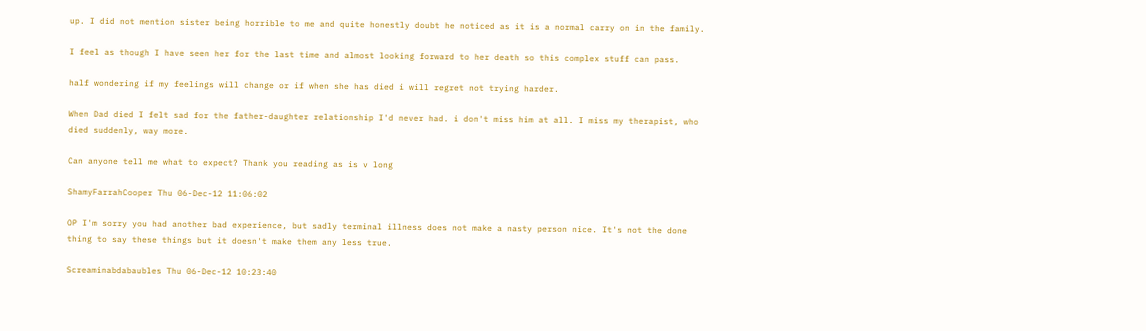up. I did not mention sister being horrible to me and quite honestly doubt he noticed as it is a normal carry on in the family.

I feel as though I have seen her for the last time and almost looking forward to her death so this complex stuff can pass.

half wondering if my feelings will change or if when she has died i will regret not trying harder.

When Dad died I felt sad for the father-daughter relationship I'd never had. i don't miss him at all. I miss my therapist, who died suddenly, way more.

Can anyone tell me what to expect? Thank you reading as is v long

ShamyFarrahCooper Thu 06-Dec-12 11:06:02

OP I'm sorry you had another bad experience, but sadly terminal illness does not make a nasty person nice. It's not the done thing to say these things but it doesn't make them any less true.

Screaminabdabaubles Thu 06-Dec-12 10:23:40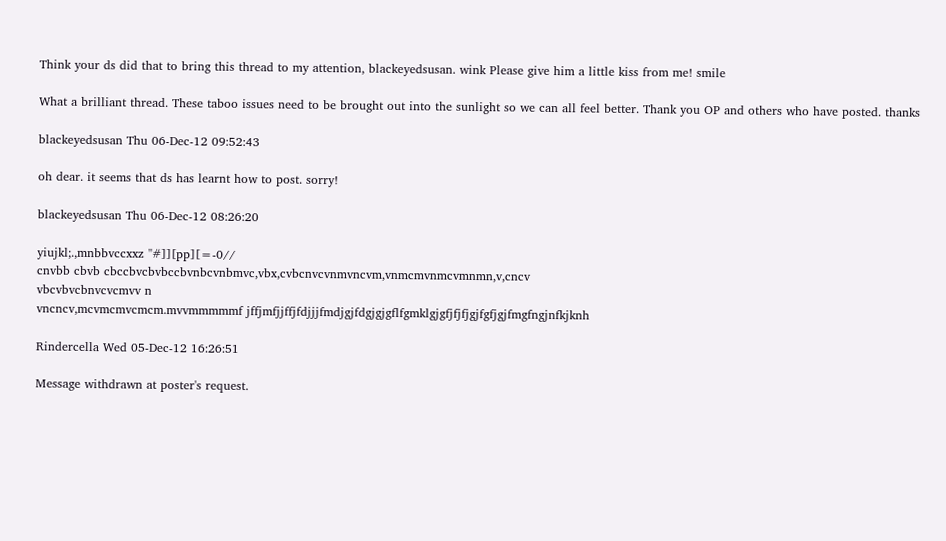Think your ds did that to bring this thread to my attention, blackeyedsusan. wink Please give him a little kiss from me! smile

What a brilliant thread. These taboo issues need to be brought out into the sunlight so we can all feel better. Thank you OP and others who have posted. thanks

blackeyedsusan Thu 06-Dec-12 09:52:43

oh dear. it seems that ds has learnt how to post. sorry!

blackeyedsusan Thu 06-Dec-12 08:26:20

yiujkl;.,mnbbvccxxz ''#]][pp][=-0//
cnvbb cbvb cbccbvcbvbccbvnbcvnbmvc,vbx,cvbcnvcvnmvncvm,vnmcmvnmcvmnmn,v,cncv
vbcvbvcbnvcvcmvv n
vncncv,mcvmcmvcmcm.mvvmmmmmf jffjmfjjffjfdjjjfmdjgjfdgjgjgflfgmklgjgfjfjfjgjfgfjgjfmgfngjnfkjknh

Rindercella Wed 05-Dec-12 16:26:51

Message withdrawn at poster's request.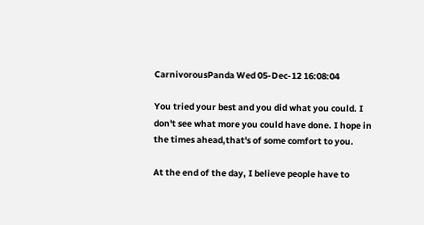CarnivorousPanda Wed 05-Dec-12 16:08:04

You tried your best and you did what you could. I don't see what more you could have done. I hope in the times ahead,that's of some comfort to you.

At the end of the day, I believe people have to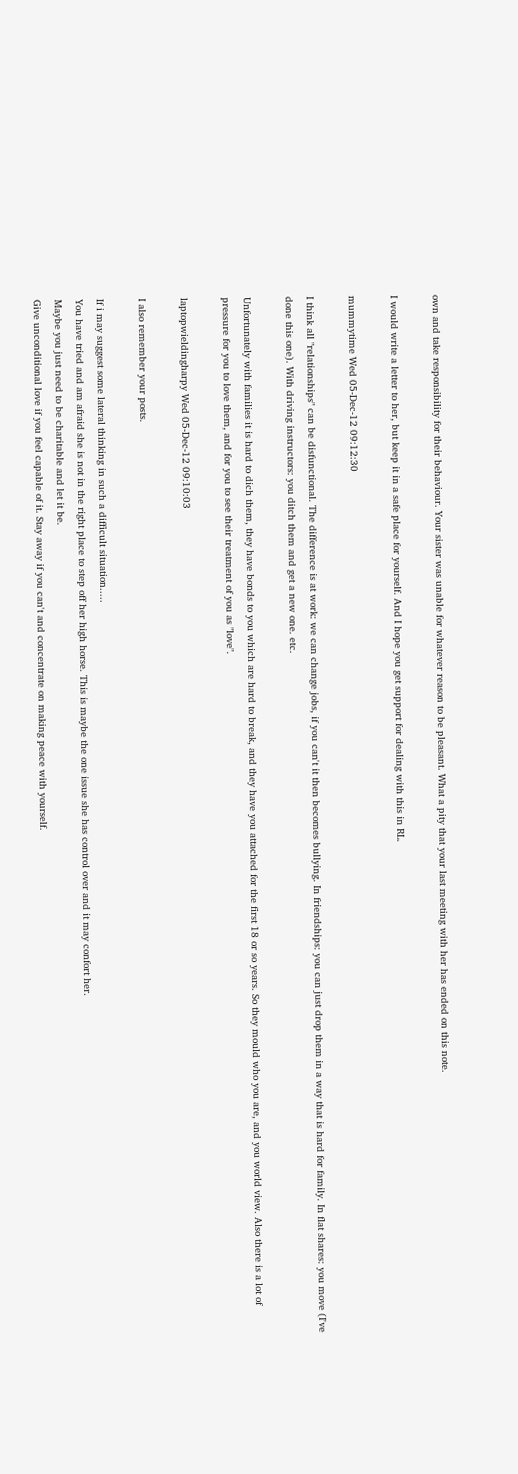own and take responsibility for their behaviour. Your sister was unable for whatever reason to be pleasant. What a pity that your last meeting with her has ended on this note.

I would write a letter to her, but keep it in a safe place for yourself. And I hope you get support for dealing with this in RL.

mummytime Wed 05-Dec-12 09:12:30

I think all "relationships" can be disfunctional. The difference is at work: we can change jobs, if you can't it then becomes bullying. In friendships: you can just drop them in a way that is hard for family. In flat shares: you move (I've done this one). With driving instructors: you ditch them and get a new one. etc.

Unfortunately with families it is hard to dich them, they have bonds to you which are hard to break, and they have you attached for the first 18 or so years. So they mould who you are, and you world view. Also there is a lot of pressure for you to love them, and for you to see their treatment of you as "love".

laptopwieldingharpy Wed 05-Dec-12 09:10:03

I also remember your posts.

If i may suggest some lateral thinking in such a difficult situation.....
You have tried and am afraid she is not in the right place to step off her high horse. This is maybe the one issue she has control over and it may confort her.
Maybe you just need to be charitable and let it be.
Give unconditional love if you feel capable of it. Stay away if you can't and concentrate on making peace with yourself.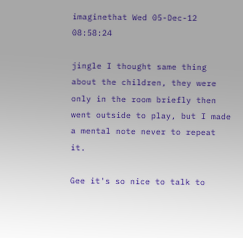imaginethat Wed 05-Dec-12 08:58:24

jingle I thought same thing about the children, they were only in the room briefly then went outside to play, but I made a mental note never to repeat it.

Gee it's so nice to talk to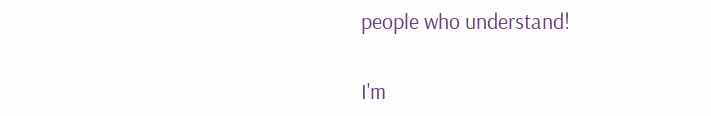people who understand!

I'm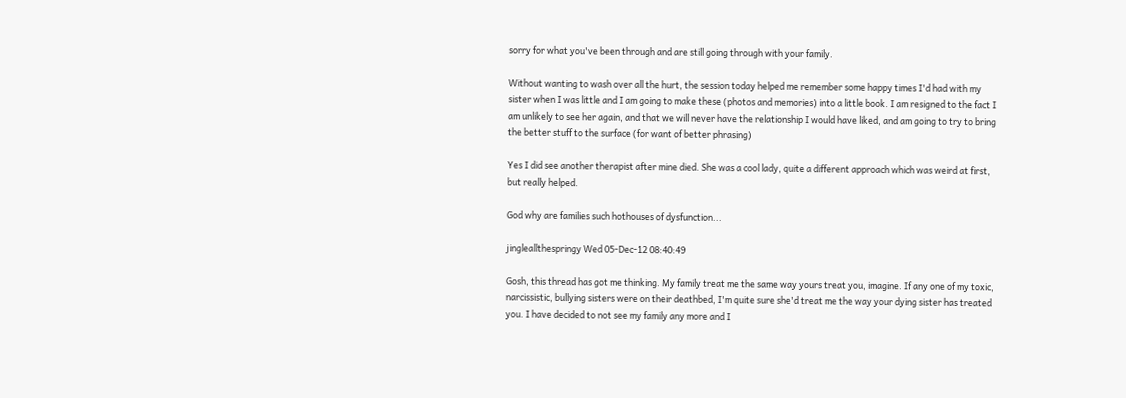sorry for what you've been through and are still going through with your family.

Without wanting to wash over all the hurt, the session today helped me remember some happy times I'd had with my sister when I was little and I am going to make these (photos and memories) into a little book. I am resigned to the fact I am unlikely to see her again, and that we will never have the relationship I would have liked, and am going to try to bring the better stuff to the surface (for want of better phrasing)

Yes I did see another therapist after mine died. She was a cool lady, quite a different approach which was weird at first, but really helped.

God why are families such hothouses of dysfunction...

jingleallthespringy Wed 05-Dec-12 08:40:49

Gosh, this thread has got me thinking. My family treat me the same way yours treat you, imagine. If any one of my toxic, narcissistic, bullying sisters were on their deathbed, I'm quite sure she'd treat me the way your dying sister has treated you. I have decided to not see my family any more and I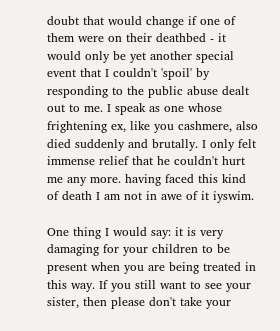doubt that would change if one of them were on their deathbed - it would only be yet another special event that I couldn't 'spoil' by responding to the public abuse dealt out to me. I speak as one whose frightening ex, like you cashmere, also died suddenly and brutally. I only felt immense relief that he couldn't hurt me any more. having faced this kind of death I am not in awe of it iyswim.

One thing I would say: it is very damaging for your children to be present when you are being treated in this way. If you still want to see your sister, then please don't take your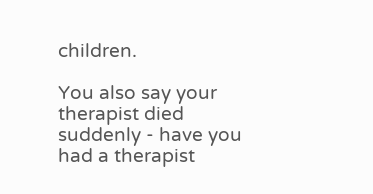children.

You also say your therapist died suddenly - have you had a therapist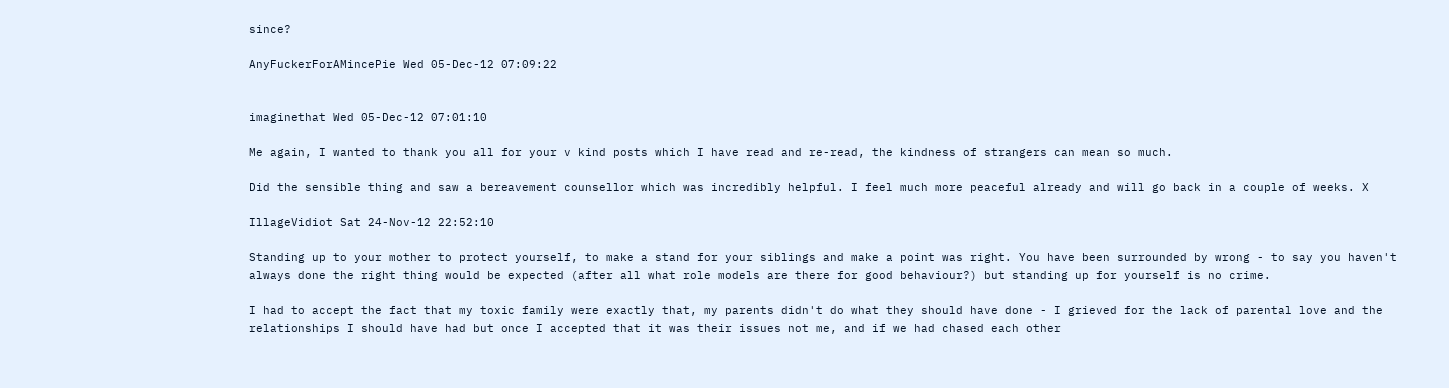since?

AnyFuckerForAMincePie Wed 05-Dec-12 07:09:22


imaginethat Wed 05-Dec-12 07:01:10

Me again, I wanted to thank you all for your v kind posts which I have read and re-read, the kindness of strangers can mean so much.

Did the sensible thing and saw a bereavement counsellor which was incredibly helpful. I feel much more peaceful already and will go back in a couple of weeks. X

IllageVidiot Sat 24-Nov-12 22:52:10

Standing up to your mother to protect yourself, to make a stand for your siblings and make a point was right. You have been surrounded by wrong - to say you haven't always done the right thing would be expected (after all what role models are there for good behaviour?) but standing up for yourself is no crime.

I had to accept the fact that my toxic family were exactly that, my parents didn't do what they should have done - I grieved for the lack of parental love and the relationships I should have had but once I accepted that it was their issues not me, and if we had chased each other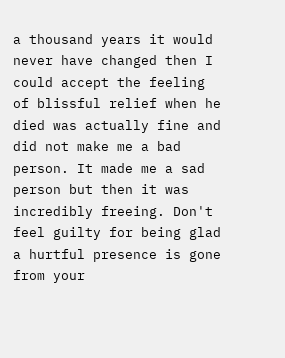a thousand years it would never have changed then I could accept the feeling of blissful relief when he died was actually fine and did not make me a bad person. It made me a sad person but then it was incredibly freeing. Don't feel guilty for being glad a hurtful presence is gone from your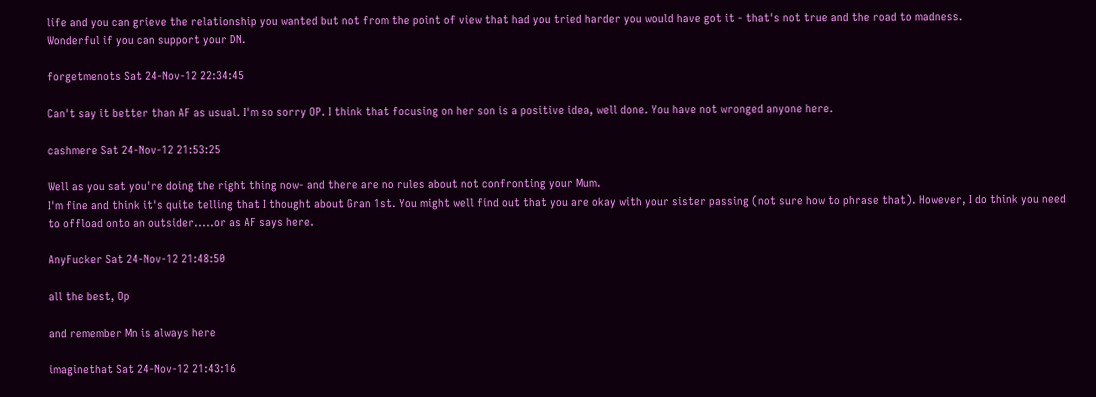life and you can grieve the relationship you wanted but not from the point of view that had you tried harder you would have got it - that's not true and the road to madness.
Wonderful if you can support your DN.

forgetmenots Sat 24-Nov-12 22:34:45

Can't say it better than AF as usual. I'm so sorry OP. I think that focusing on her son is a positive idea, well done. You have not wronged anyone here.

cashmere Sat 24-Nov-12 21:53:25

Well as you sat you're doing the right thing now- and there are no rules about not confronting your Mum.
I'm fine and think it's quite telling that I thought about Gran 1st. You might well find out that you are okay with your sister passing (not sure how to phrase that). However, I do think you need to offload onto an outsider.....or as AF says here.

AnyFucker Sat 24-Nov-12 21:48:50

all the best, Op

and remember Mn is always here

imaginethat Sat 24-Nov-12 21:43:16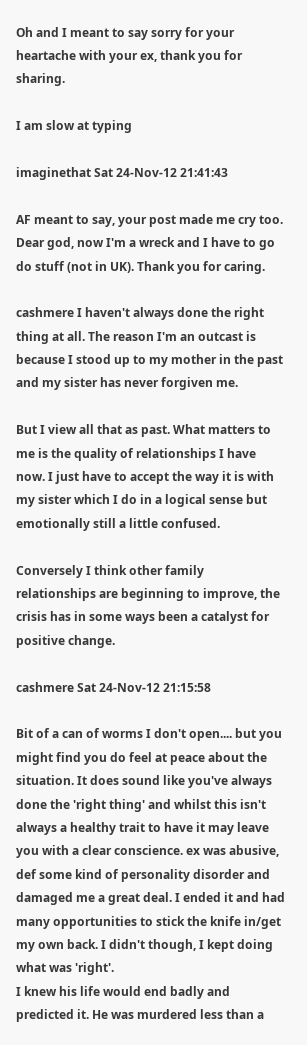Oh and I meant to say sorry for your heartache with your ex, thank you for sharing.

I am slow at typing

imaginethat Sat 24-Nov-12 21:41:43

AF meant to say, your post made me cry too. Dear god, now I'm a wreck and I have to go do stuff (not in UK). Thank you for caring.

cashmere I haven't always done the right thing at all. The reason I'm an outcast is because I stood up to my mother in the past and my sister has never forgiven me.

But I view all that as past. What matters to me is the quality of relationships I have now. I just have to accept the way it is with my sister which I do in a logical sense but emotionally still a little confused.

Conversely I think other family relationships are beginning to improve, the crisis has in some ways been a catalyst for positive change.

cashmere Sat 24-Nov-12 21:15:58

Bit of a can of worms I don't open.... but you might find you do feel at peace about the situation. It does sound like you've always done the 'right thing' and whilst this isn't always a healthy trait to have it may leave you with a clear conscience. ex was abusive, def some kind of personality disorder and damaged me a great deal. I ended it and had many opportunities to stick the knife in/get my own back. I didn't though, I kept doing what was 'right'.
I knew his life would end badly and predicted it. He was murdered less than a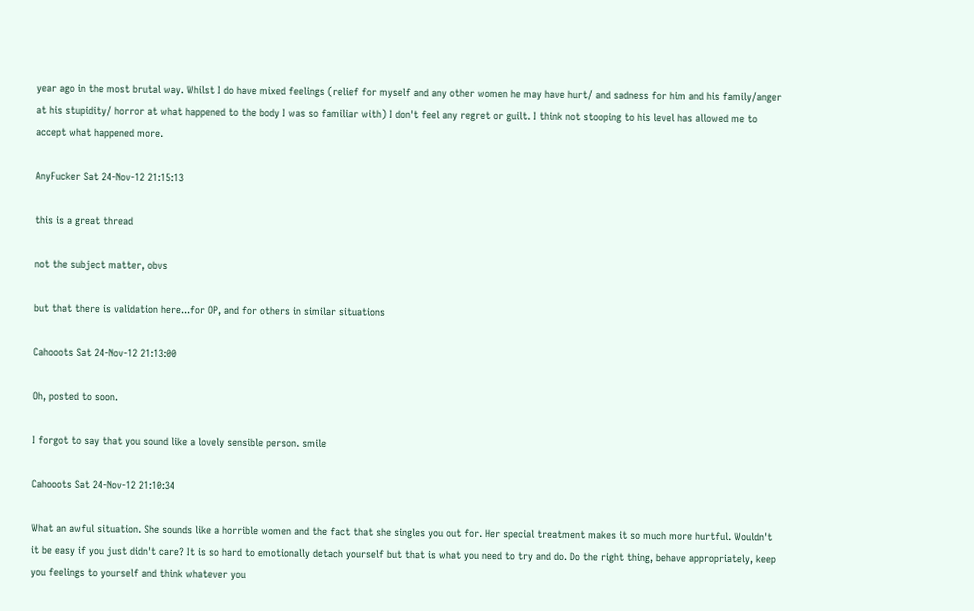year ago in the most brutal way. Whilst I do have mixed feelings (relief for myself and any other women he may have hurt/ and sadness for him and his family/anger at his stupidity/ horror at what happened to the body I was so familiar with) I don't feel any regret or guilt. I think not stooping to his level has allowed me to accept what happened more.

AnyFucker Sat 24-Nov-12 21:15:13

this is a great thread

not the subject matter, obvs

but that there is validation here...for OP, and for others in similar situations

Cahooots Sat 24-Nov-12 21:13:00

Oh, posted to soon.

I forgot to say that you sound like a lovely sensible person. smile

Cahooots Sat 24-Nov-12 21:10:34

What an awful situation. She sounds like a horrible women and the fact that she singles you out for. Her special treatment makes it so much more hurtful. Wouldn't it be easy if you just didn't care? It is so hard to emotionally detach yourself but that is what you need to try and do. Do the right thing, behave appropriately, keep you feelings to yourself and think whatever you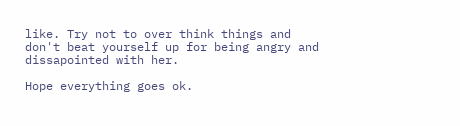like. Try not to over think things and don't beat yourself up for being angry and dissapointed with her.

Hope everything goes ok.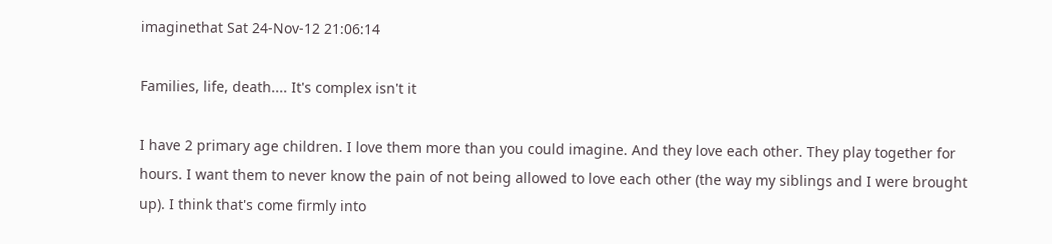imaginethat Sat 24-Nov-12 21:06:14

Families, life, death.... It's complex isn't it

I have 2 primary age children. I love them more than you could imagine. And they love each other. They play together for hours. I want them to never know the pain of not being allowed to love each other (the way my siblings and I were brought up). I think that's come firmly into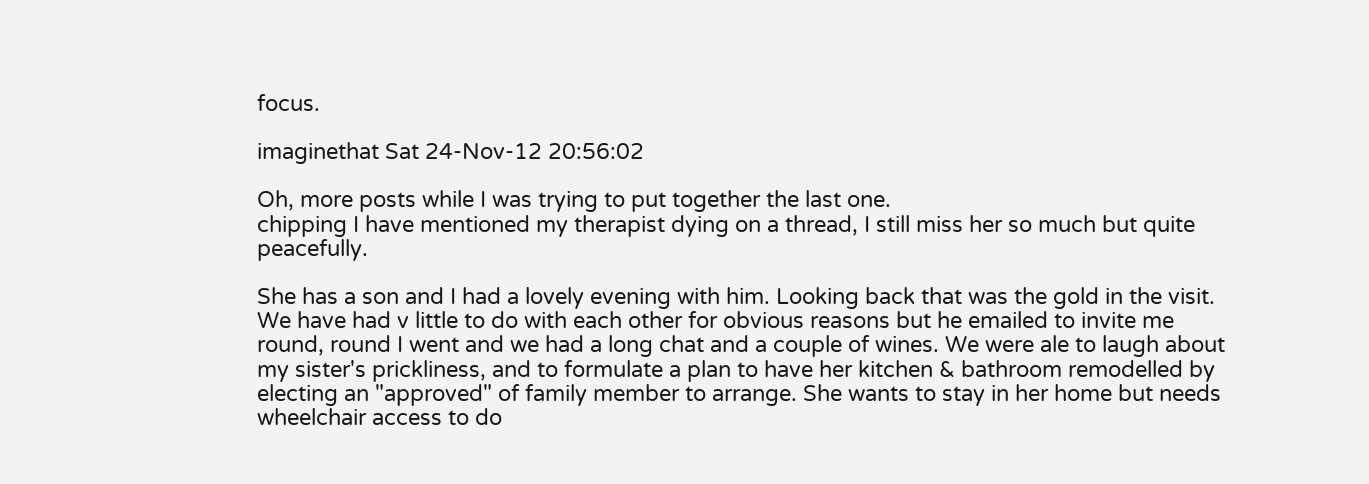focus.

imaginethat Sat 24-Nov-12 20:56:02

Oh, more posts while I was trying to put together the last one.
chipping I have mentioned my therapist dying on a thread, I still miss her so much but quite peacefully.

She has a son and I had a lovely evening with him. Looking back that was the gold in the visit. We have had v little to do with each other for obvious reasons but he emailed to invite me round, round I went and we had a long chat and a couple of wines. We were ale to laugh about my sister's prickliness, and to formulate a plan to have her kitchen & bathroom remodelled by electing an "approved" of family member to arrange. She wants to stay in her home but needs wheelchair access to do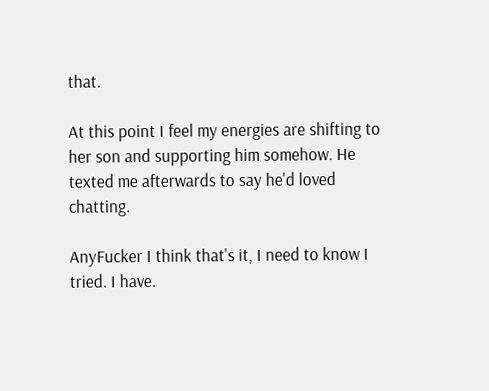that.

At this point I feel my energies are shifting to her son and supporting him somehow. He texted me afterwards to say he'd loved chatting.

AnyFucker I think that's it, I need to know I tried. I have.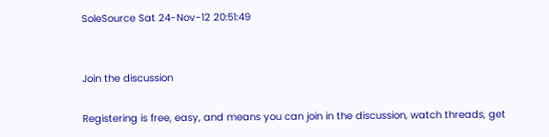SoleSource Sat 24-Nov-12 20:51:49


Join the discussion

Registering is free, easy, and means you can join in the discussion, watch threads, get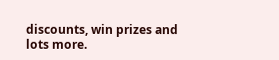discounts, win prizes and lots more.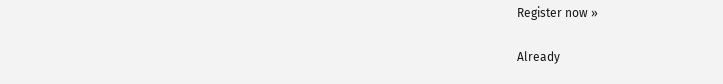Register now »

Already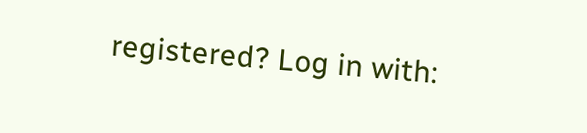registered? Log in with: